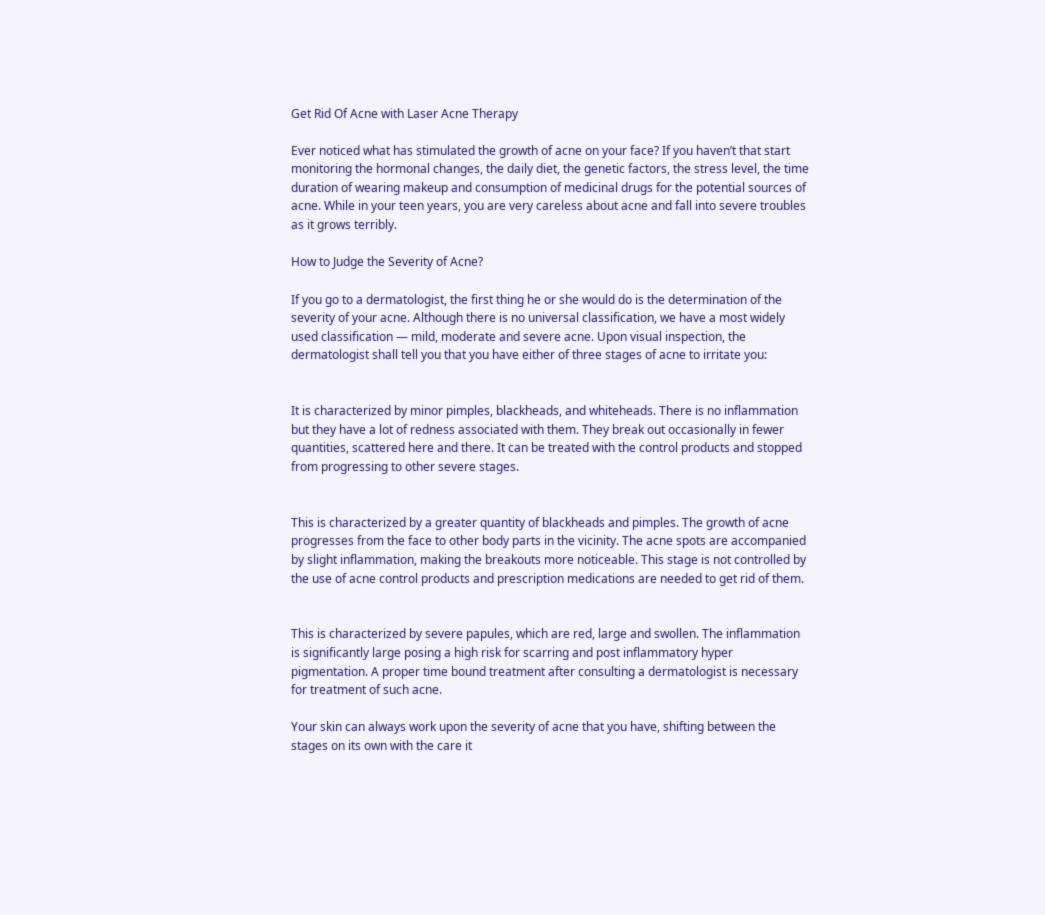Get Rid Of Acne with Laser Acne Therapy

Ever noticed what has stimulated the growth of acne on your face? If you haven’t that start monitoring the hormonal changes, the daily diet, the genetic factors, the stress level, the time duration of wearing makeup and consumption of medicinal drugs for the potential sources of acne. While in your teen years, you are very careless about acne and fall into severe troubles as it grows terribly.

How to Judge the Severity of Acne?

If you go to a dermatologist, the first thing he or she would do is the determination of the severity of your acne. Although there is no universal classification, we have a most widely used classification — mild, moderate and severe acne. Upon visual inspection, the dermatologist shall tell you that you have either of three stages of acne to irritate you:


It is characterized by minor pimples, blackheads, and whiteheads. There is no inflammation but they have a lot of redness associated with them. They break out occasionally in fewer quantities, scattered here and there. It can be treated with the control products and stopped from progressing to other severe stages.


This is characterized by a greater quantity of blackheads and pimples. The growth of acne progresses from the face to other body parts in the vicinity. The acne spots are accompanied by slight inflammation, making the breakouts more noticeable. This stage is not controlled by the use of acne control products and prescription medications are needed to get rid of them.


This is characterized by severe papules, which are red, large and swollen. The inflammation is significantly large posing a high risk for scarring and post inflammatory hyper pigmentation. A proper time bound treatment after consulting a dermatologist is necessary for treatment of such acne.

Your skin can always work upon the severity of acne that you have, shifting between the stages on its own with the care it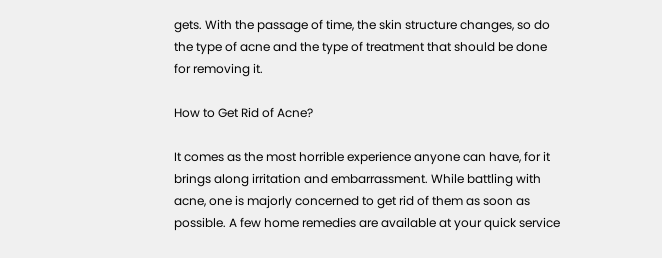gets. With the passage of time, the skin structure changes, so do the type of acne and the type of treatment that should be done for removing it.

How to Get Rid of Acne?

It comes as the most horrible experience anyone can have, for it brings along irritation and embarrassment. While battling with acne, one is majorly concerned to get rid of them as soon as possible. A few home remedies are available at your quick service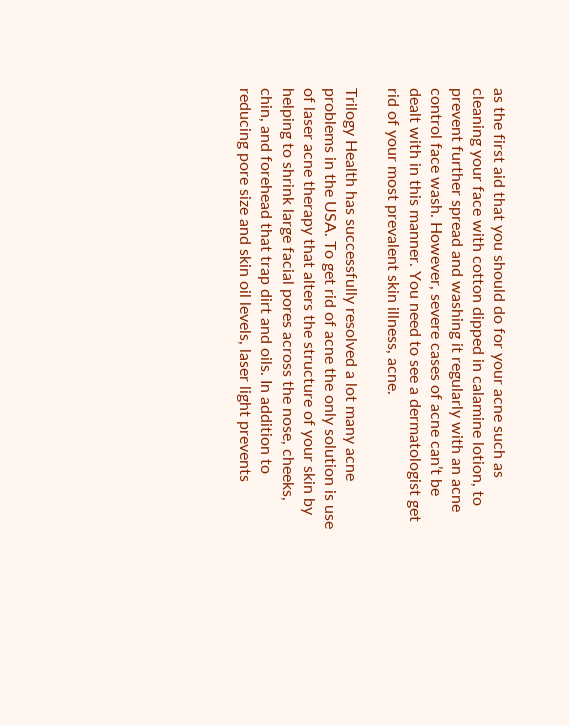as the first aid that you should do for your acne such as cleaning your face with cotton dipped in calamine lotion, to prevent further spread and washing it regularly with an acne control face wash. However, severe cases of acne can’t be dealt with in this manner. You need to see a dermatologist get rid of your most prevalent skin illness, acne.

Trilogy Health has successfully resolved a lot many acne problems in the USA. To get rid of acne the only solution is use of laser acne therapy that alters the structure of your skin by helping to shrink large facial pores across the nose, cheeks, chin, and forehead that trap dirt and oils. In addition to reducing pore size and skin oil levels, laser light prevents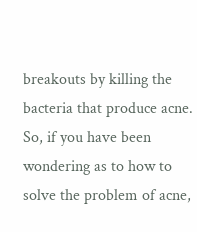breakouts by killing the bacteria that produce acne. So, if you have been wondering as to how to solve the problem of acne,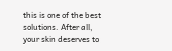this is one of the best solutions. After all, your skin deserves to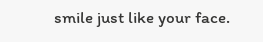smile just like your face.